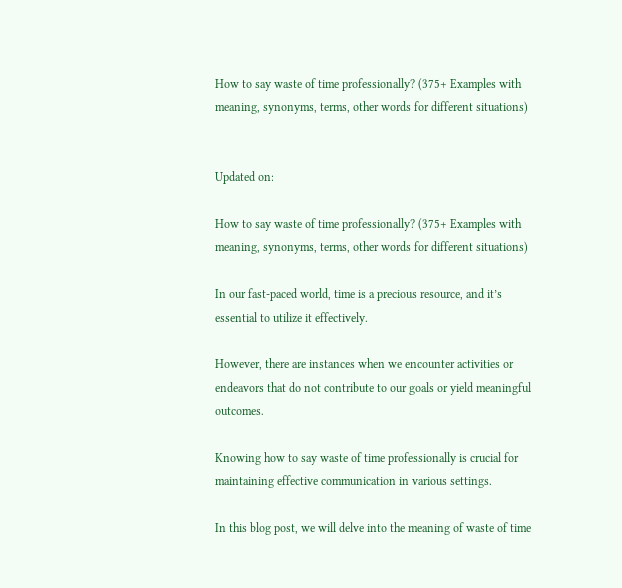How to say waste of time professionally? (375+ Examples with meaning, synonyms, terms, other words for different situations)


Updated on:

How to say waste of time professionally? (375+ Examples with meaning, synonyms, terms, other words for different situations)

In our fast-paced world, time is a precious resource, and it’s essential to utilize it effectively.

However, there are instances when we encounter activities or endeavors that do not contribute to our goals or yield meaningful outcomes.

Knowing how to say waste of time professionally is crucial for maintaining effective communication in various settings.

In this blog post, we will delve into the meaning of waste of time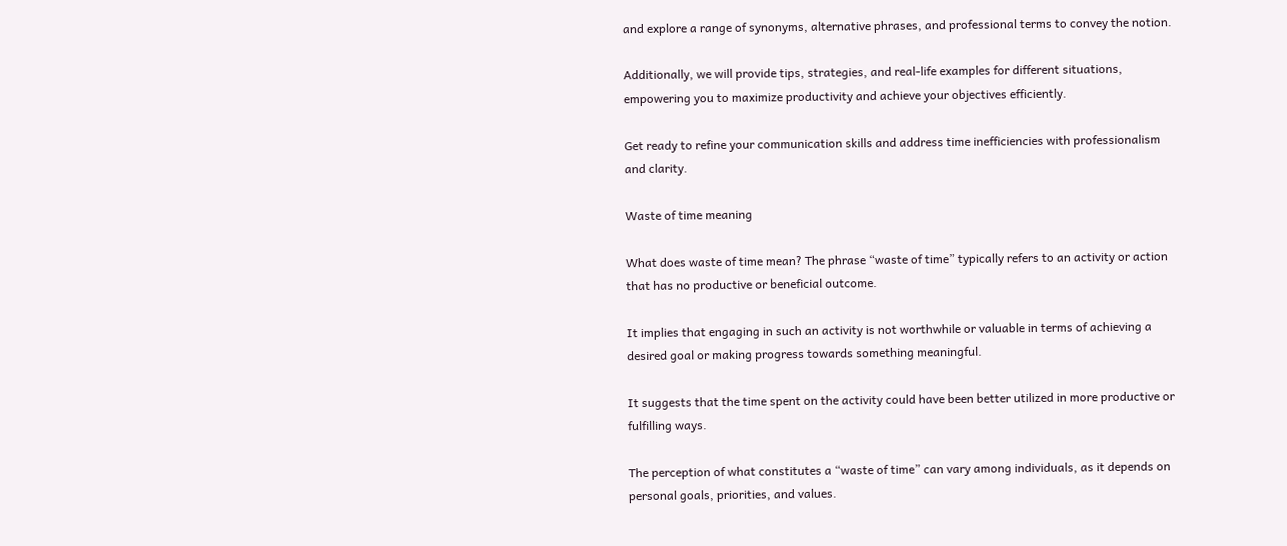and explore a range of synonyms, alternative phrases, and professional terms to convey the notion.

Additionally, we will provide tips, strategies, and real-life examples for different situations, empowering you to maximize productivity and achieve your objectives efficiently.

Get ready to refine your communication skills and address time inefficiencies with professionalism and clarity.

Waste of time meaning

What does waste of time mean? The phrase “waste of time” typically refers to an activity or action that has no productive or beneficial outcome.

It implies that engaging in such an activity is not worthwhile or valuable in terms of achieving a desired goal or making progress towards something meaningful.

It suggests that the time spent on the activity could have been better utilized in more productive or fulfilling ways.

The perception of what constitutes a “waste of time” can vary among individuals, as it depends on personal goals, priorities, and values.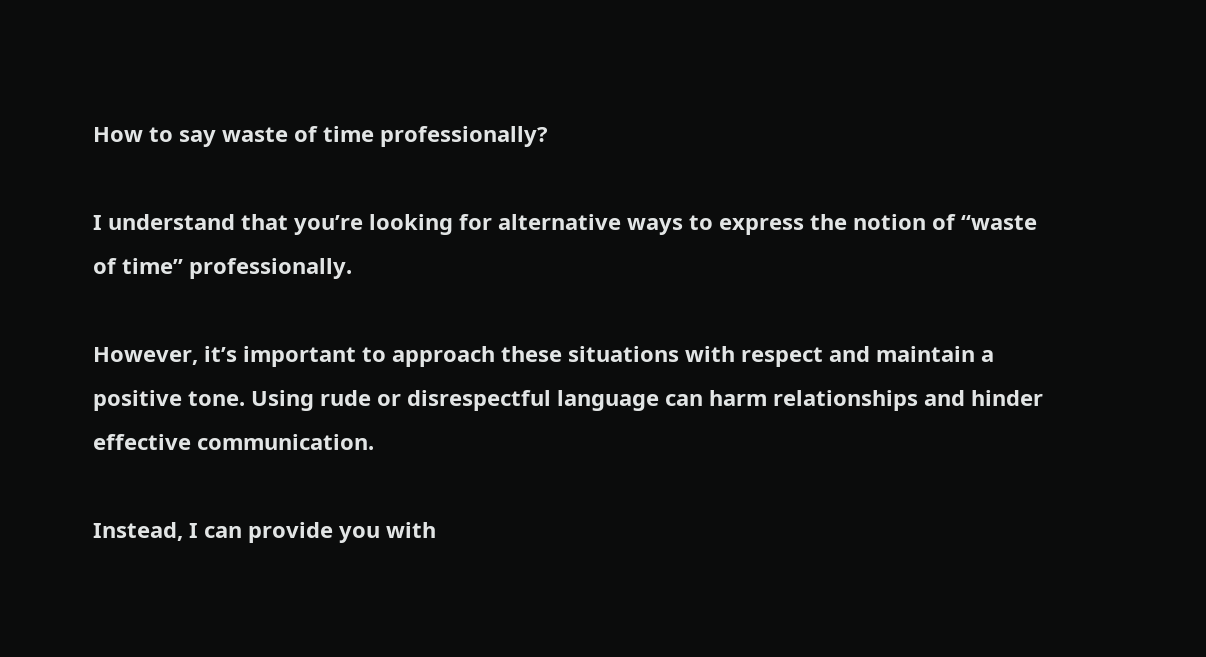How to say waste of time professionally?

I understand that you’re looking for alternative ways to express the notion of “waste of time” professionally.

However, it’s important to approach these situations with respect and maintain a positive tone. Using rude or disrespectful language can harm relationships and hinder effective communication.

Instead, I can provide you with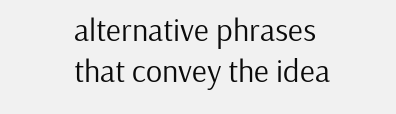alternative phrases that convey the idea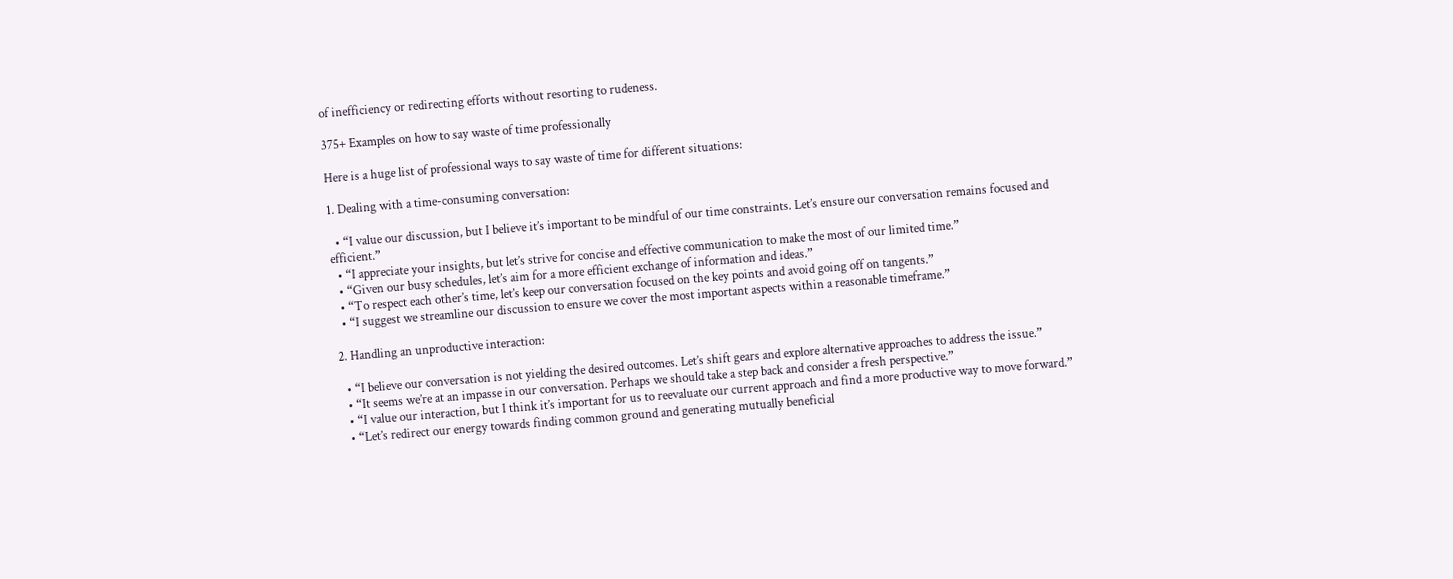of inefficiency or redirecting efforts without resorting to rudeness.

375+ Examples on how to say waste of time professionally

Here is a huge list of professional ways to say waste of time for different situations:

1. Dealing with a time-consuming conversation:

  • “I value our discussion, but I believe it’s important to be mindful of our time constraints. Let’s ensure our conversation remains focused and efficient.”
  • “I appreciate your insights, but let’s strive for concise and effective communication to make the most of our limited time.”
  • “Given our busy schedules, let’s aim for a more efficient exchange of information and ideas.”
  • “To respect each other’s time, let’s keep our conversation focused on the key points and avoid going off on tangents.”
  • “I suggest we streamline our discussion to ensure we cover the most important aspects within a reasonable timeframe.”

2. Handling an unproductive interaction:

  • “I believe our conversation is not yielding the desired outcomes. Let’s shift gears and explore alternative approaches to address the issue.”
  • “It seems we’re at an impasse in our conversation. Perhaps we should take a step back and consider a fresh perspective.”
  • “I value our interaction, but I think it’s important for us to reevaluate our current approach and find a more productive way to move forward.”
  • “Let’s redirect our energy towards finding common ground and generating mutually beneficial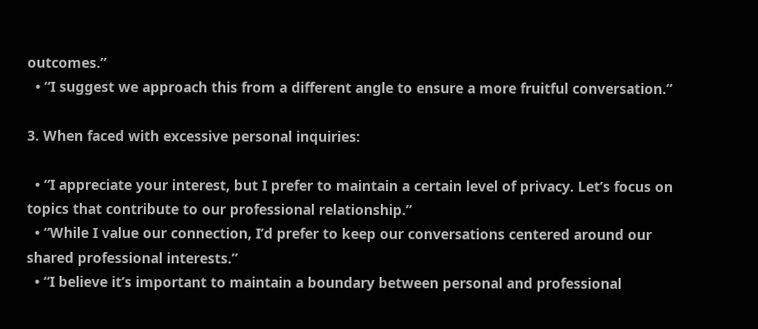outcomes.”
  • “I suggest we approach this from a different angle to ensure a more fruitful conversation.”

3. When faced with excessive personal inquiries:

  • “I appreciate your interest, but I prefer to maintain a certain level of privacy. Let’s focus on topics that contribute to our professional relationship.”
  • “While I value our connection, I’d prefer to keep our conversations centered around our shared professional interests.”
  • “I believe it’s important to maintain a boundary between personal and professional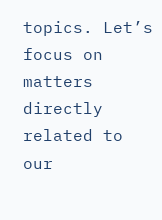topics. Let’s focus on matters directly related to our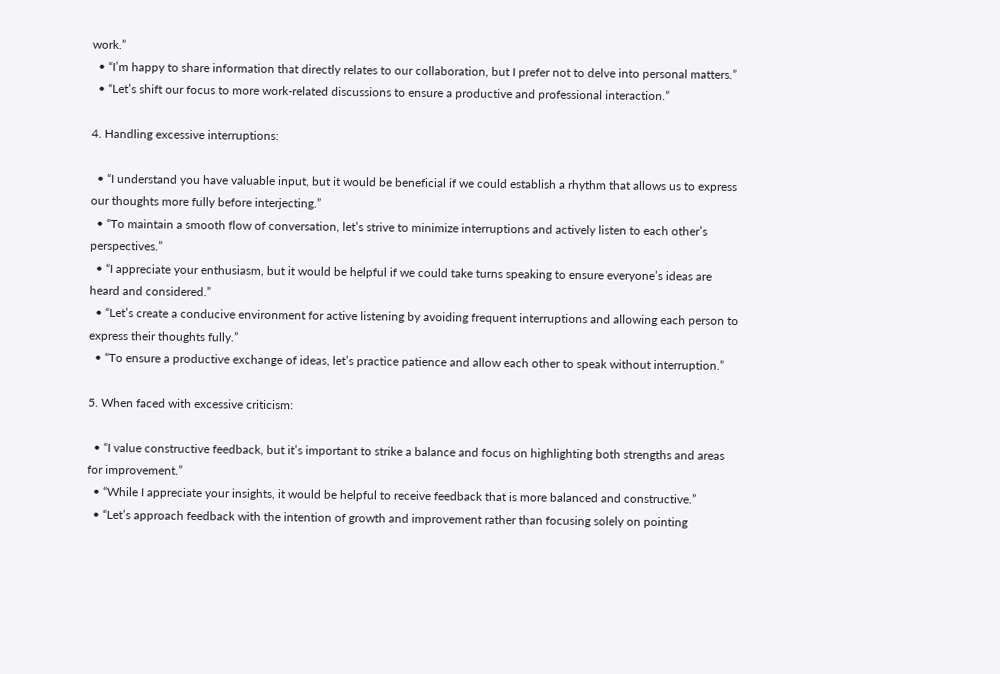work.”
  • “I’m happy to share information that directly relates to our collaboration, but I prefer not to delve into personal matters.”
  • “Let’s shift our focus to more work-related discussions to ensure a productive and professional interaction.”

4. Handling excessive interruptions:

  • “I understand you have valuable input, but it would be beneficial if we could establish a rhythm that allows us to express our thoughts more fully before interjecting.”
  • “To maintain a smooth flow of conversation, let’s strive to minimize interruptions and actively listen to each other’s perspectives.”
  • “I appreciate your enthusiasm, but it would be helpful if we could take turns speaking to ensure everyone’s ideas are heard and considered.”
  • “Let’s create a conducive environment for active listening by avoiding frequent interruptions and allowing each person to express their thoughts fully.”
  • “To ensure a productive exchange of ideas, let’s practice patience and allow each other to speak without interruption.”

5. When faced with excessive criticism:

  • “I value constructive feedback, but it’s important to strike a balance and focus on highlighting both strengths and areas for improvement.”
  • “While I appreciate your insights, it would be helpful to receive feedback that is more balanced and constructive.”
  • “Let’s approach feedback with the intention of growth and improvement rather than focusing solely on pointing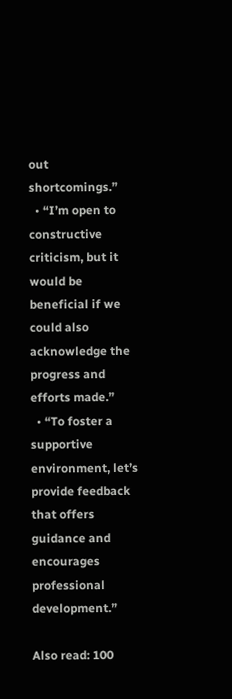out shortcomings.”
  • “I’m open to constructive criticism, but it would be beneficial if we could also acknowledge the progress and efforts made.”
  • “To foster a supportive environment, let’s provide feedback that offers guidance and encourages professional development.”

Also read: 100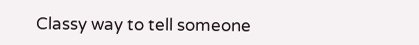Classy way to tell someone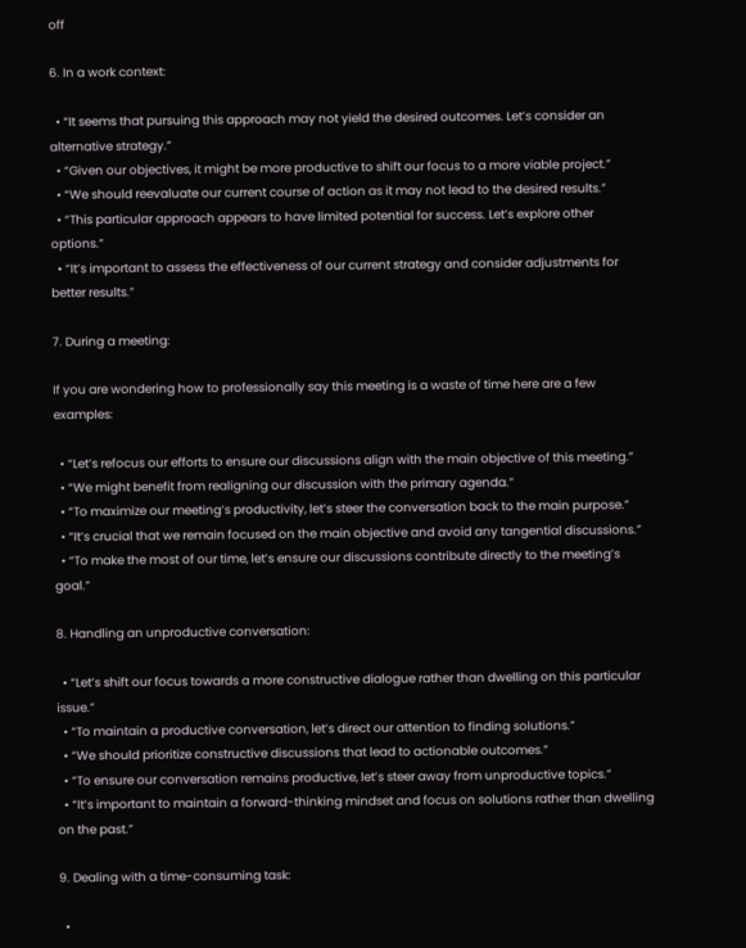off

6. In a work context:

  • “It seems that pursuing this approach may not yield the desired outcomes. Let’s consider an alternative strategy.”
  • “Given our objectives, it might be more productive to shift our focus to a more viable project.”
  • “We should reevaluate our current course of action as it may not lead to the desired results.”
  • “This particular approach appears to have limited potential for success. Let’s explore other options.”
  • “It’s important to assess the effectiveness of our current strategy and consider adjustments for better results.”

7. During a meeting:

If you are wondering how to professionally say this meeting is a waste of time here are a few examples:

  • “Let’s refocus our efforts to ensure our discussions align with the main objective of this meeting.”
  • “We might benefit from realigning our discussion with the primary agenda.”
  • “To maximize our meeting’s productivity, let’s steer the conversation back to the main purpose.”
  • “It’s crucial that we remain focused on the main objective and avoid any tangential discussions.”
  • “To make the most of our time, let’s ensure our discussions contribute directly to the meeting’s goal.”

8. Handling an unproductive conversation:

  • “Let’s shift our focus towards a more constructive dialogue rather than dwelling on this particular issue.”
  • “To maintain a productive conversation, let’s direct our attention to finding solutions.”
  • “We should prioritize constructive discussions that lead to actionable outcomes.”
  • “To ensure our conversation remains productive, let’s steer away from unproductive topics.”
  • “It’s important to maintain a forward-thinking mindset and focus on solutions rather than dwelling on the past.”

9. Dealing with a time-consuming task:

  •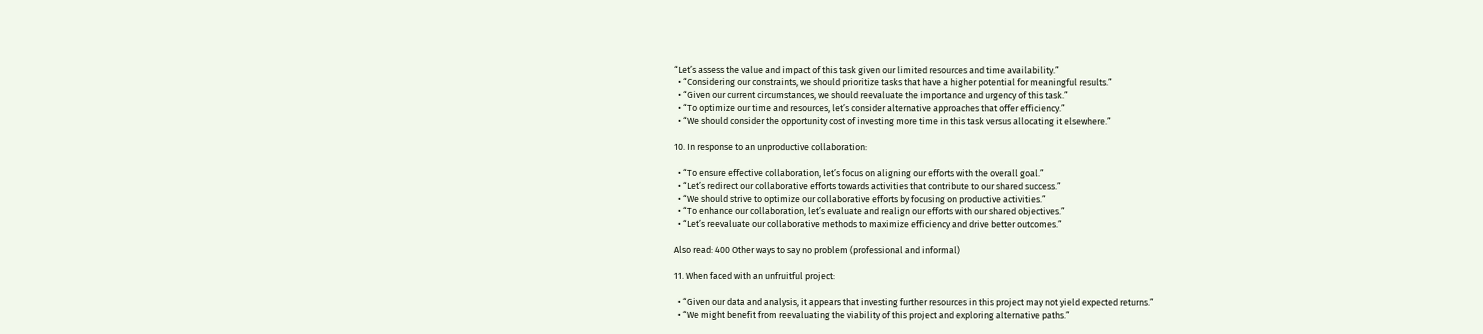“Let’s assess the value and impact of this task given our limited resources and time availability.”
  • “Considering our constraints, we should prioritize tasks that have a higher potential for meaningful results.”
  • “Given our current circumstances, we should reevaluate the importance and urgency of this task.”
  • “To optimize our time and resources, let’s consider alternative approaches that offer efficiency.”
  • “We should consider the opportunity cost of investing more time in this task versus allocating it elsewhere.”

10. In response to an unproductive collaboration:

  • “To ensure effective collaboration, let’s focus on aligning our efforts with the overall goal.”
  • “Let’s redirect our collaborative efforts towards activities that contribute to our shared success.”
  • “We should strive to optimize our collaborative efforts by focusing on productive activities.”
  • “To enhance our collaboration, let’s evaluate and realign our efforts with our shared objectives.”
  • “Let’s reevaluate our collaborative methods to maximize efficiency and drive better outcomes.”

Also read: 400 Other ways to say no problem (professional and informal)

11. When faced with an unfruitful project:

  • “Given our data and analysis, it appears that investing further resources in this project may not yield expected returns.”
  • “We might benefit from reevaluating the viability of this project and exploring alternative paths.”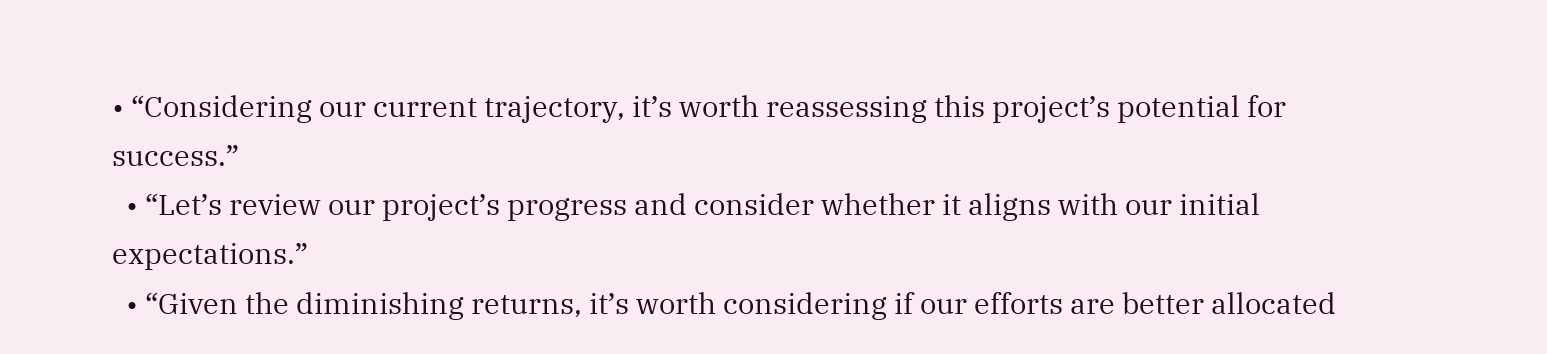• “Considering our current trajectory, it’s worth reassessing this project’s potential for success.”
  • “Let’s review our project’s progress and consider whether it aligns with our initial expectations.”
  • “Given the diminishing returns, it’s worth considering if our efforts are better allocated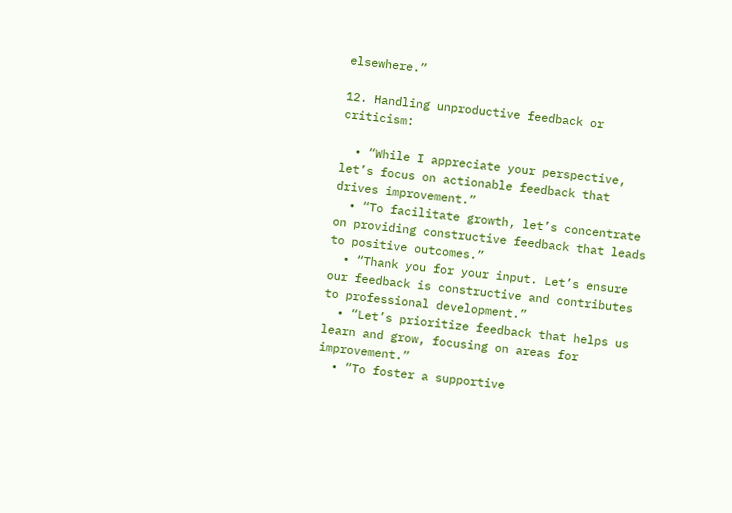elsewhere.”

12. Handling unproductive feedback or criticism:

  • “While I appreciate your perspective, let’s focus on actionable feedback that drives improvement.”
  • “To facilitate growth, let’s concentrate on providing constructive feedback that leads to positive outcomes.”
  • “Thank you for your input. Let’s ensure our feedback is constructive and contributes to professional development.”
  • “Let’s prioritize feedback that helps us learn and grow, focusing on areas for improvement.”
  • “To foster a supportive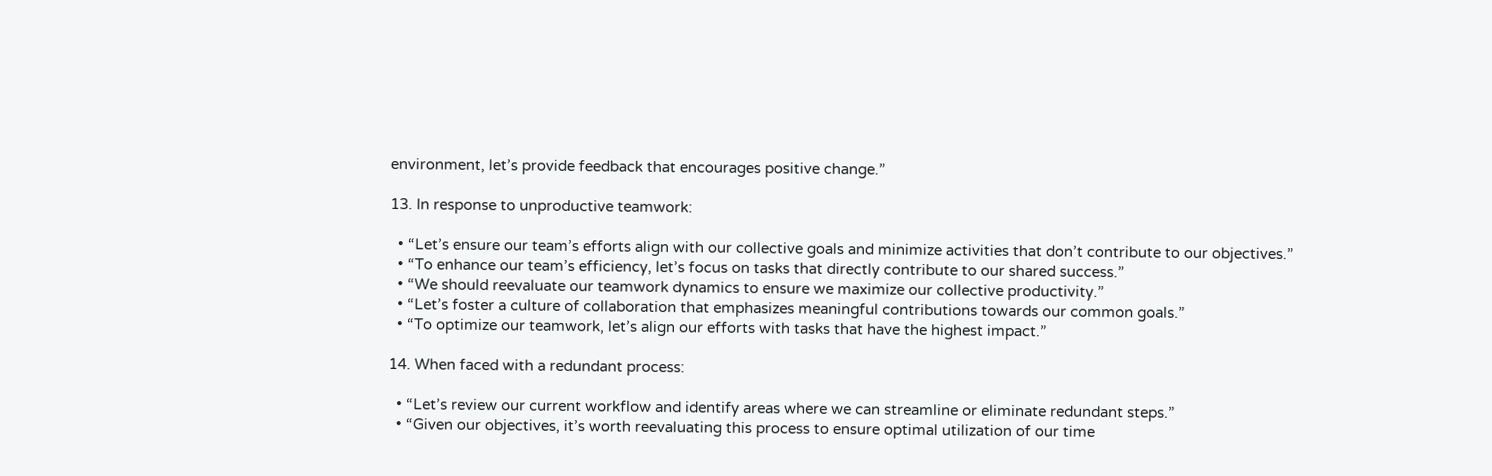environment, let’s provide feedback that encourages positive change.”

13. In response to unproductive teamwork:

  • “Let’s ensure our team’s efforts align with our collective goals and minimize activities that don’t contribute to our objectives.”
  • “To enhance our team’s efficiency, let’s focus on tasks that directly contribute to our shared success.”
  • “We should reevaluate our teamwork dynamics to ensure we maximize our collective productivity.”
  • “Let’s foster a culture of collaboration that emphasizes meaningful contributions towards our common goals.”
  • “To optimize our teamwork, let’s align our efforts with tasks that have the highest impact.”

14. When faced with a redundant process:

  • “Let’s review our current workflow and identify areas where we can streamline or eliminate redundant steps.”
  • “Given our objectives, it’s worth reevaluating this process to ensure optimal utilization of our time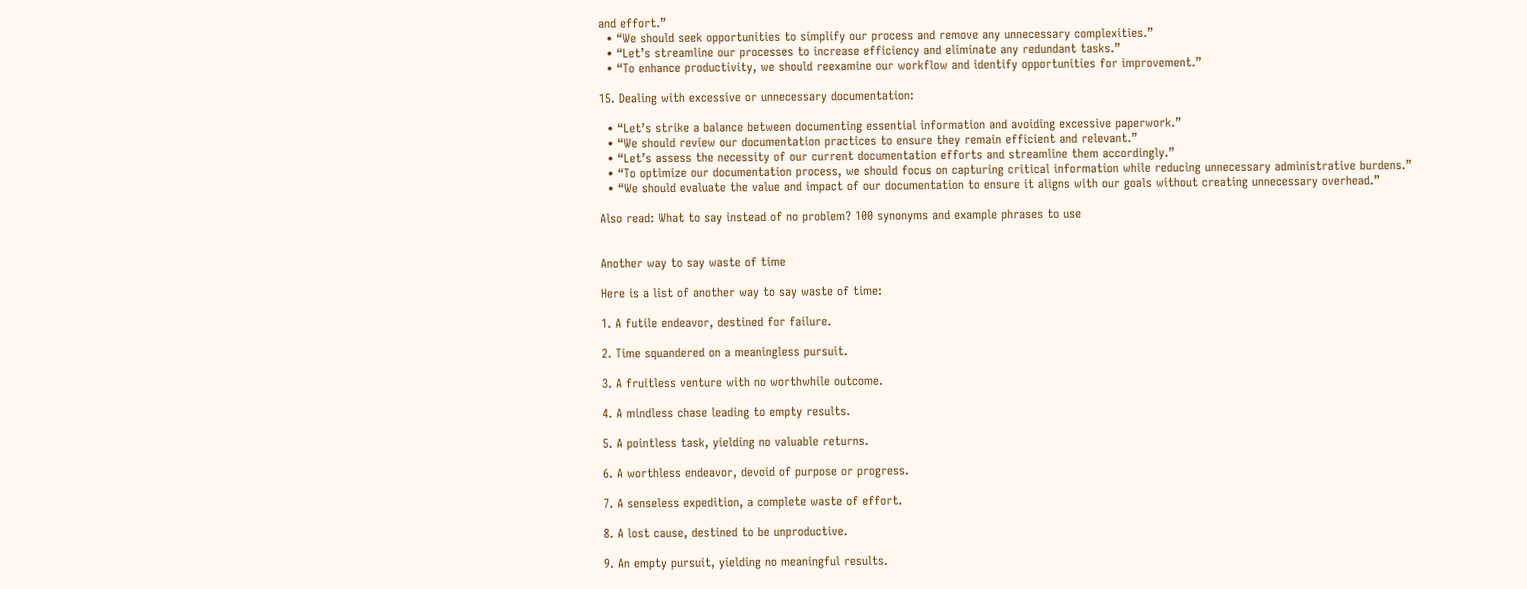and effort.”
  • “We should seek opportunities to simplify our process and remove any unnecessary complexities.”
  • “Let’s streamline our processes to increase efficiency and eliminate any redundant tasks.”
  • “To enhance productivity, we should reexamine our workflow and identify opportunities for improvement.”

15. Dealing with excessive or unnecessary documentation:

  • “Let’s strike a balance between documenting essential information and avoiding excessive paperwork.”
  • “We should review our documentation practices to ensure they remain efficient and relevant.”
  • “Let’s assess the necessity of our current documentation efforts and streamline them accordingly.”
  • “To optimize our documentation process, we should focus on capturing critical information while reducing unnecessary administrative burdens.”
  • “We should evaluate the value and impact of our documentation to ensure it aligns with our goals without creating unnecessary overhead.”

Also read: What to say instead of no problem? 100 synonyms and example phrases to use


Another way to say waste of time

Here is a list of another way to say waste of time:

1. A futile endeavor, destined for failure.

2. Time squandered on a meaningless pursuit.

3. A fruitless venture with no worthwhile outcome.

4. A mindless chase leading to empty results.

5. A pointless task, yielding no valuable returns.

6. A worthless endeavor, devoid of purpose or progress.

7. A senseless expedition, a complete waste of effort.

8. A lost cause, destined to be unproductive.

9. An empty pursuit, yielding no meaningful results.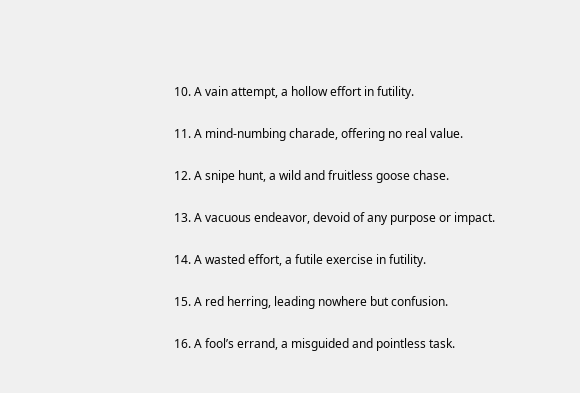10. A vain attempt, a hollow effort in futility.

11. A mind-numbing charade, offering no real value.

12. A snipe hunt, a wild and fruitless goose chase.

13. A vacuous endeavor, devoid of any purpose or impact.

14. A wasted effort, a futile exercise in futility.

15. A red herring, leading nowhere but confusion.

16. A fool’s errand, a misguided and pointless task.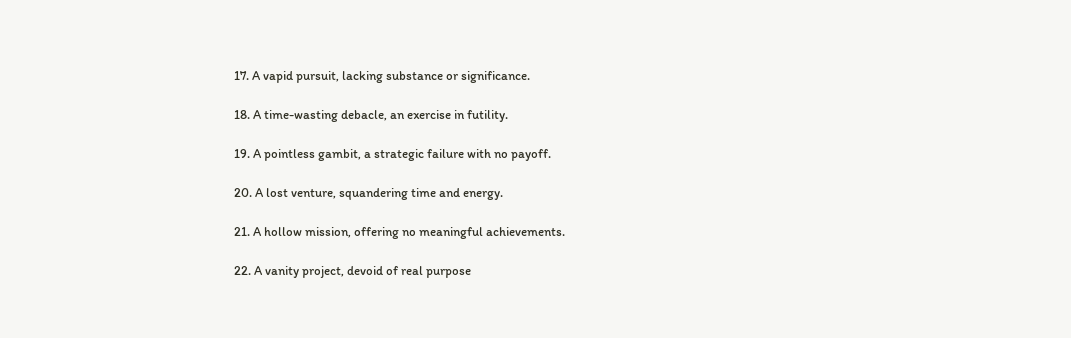17. A vapid pursuit, lacking substance or significance.

18. A time-wasting debacle, an exercise in futility.

19. A pointless gambit, a strategic failure with no payoff.

20. A lost venture, squandering time and energy.

21. A hollow mission, offering no meaningful achievements.

22. A vanity project, devoid of real purpose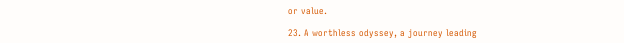or value.

23. A worthless odyssey, a journey leading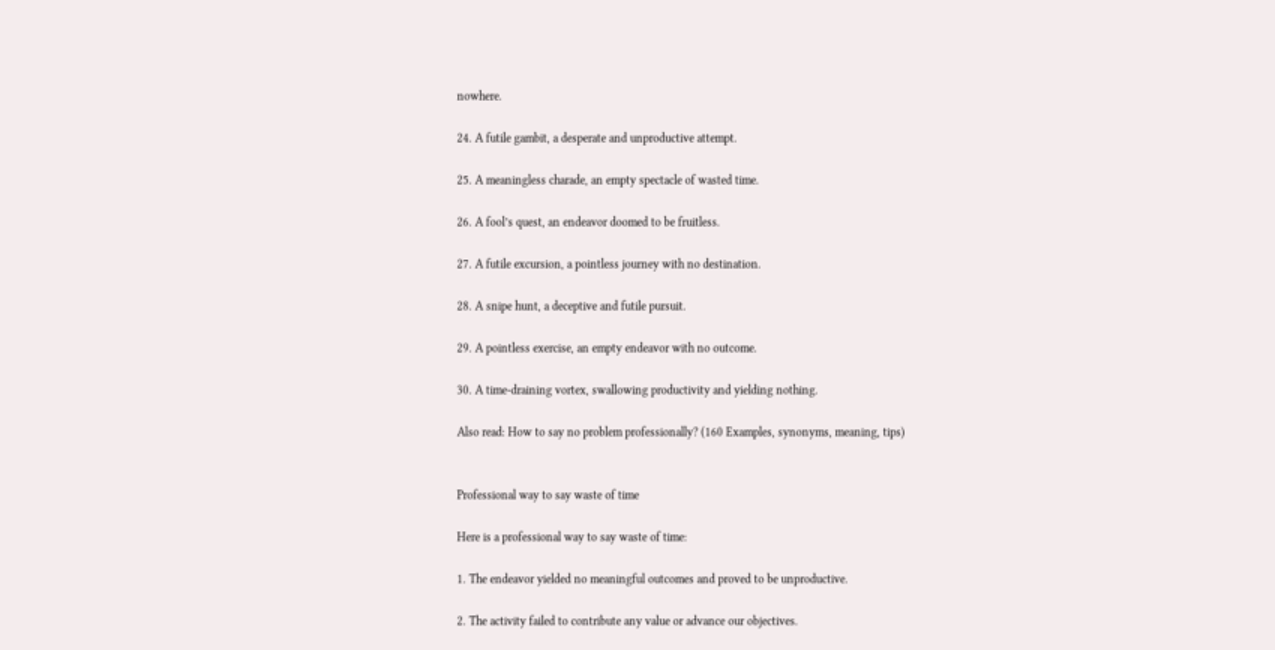nowhere.

24. A futile gambit, a desperate and unproductive attempt.

25. A meaningless charade, an empty spectacle of wasted time.

26. A fool’s quest, an endeavor doomed to be fruitless.

27. A futile excursion, a pointless journey with no destination.

28. A snipe hunt, a deceptive and futile pursuit.

29. A pointless exercise, an empty endeavor with no outcome.

30. A time-draining vortex, swallowing productivity and yielding nothing.

Also read: How to say no problem professionally? (160 Examples, synonyms, meaning, tips)


Professional way to say waste of time

Here is a professional way to say waste of time:

1. The endeavor yielded no meaningful outcomes and proved to be unproductive.

2. The activity failed to contribute any value or advance our objectives.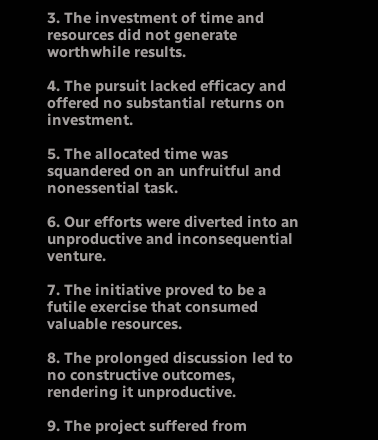3. The investment of time and resources did not generate worthwhile results.

4. The pursuit lacked efficacy and offered no substantial returns on investment.

5. The allocated time was squandered on an unfruitful and nonessential task.

6. Our efforts were diverted into an unproductive and inconsequential venture.

7. The initiative proved to be a futile exercise that consumed valuable resources.

8. The prolonged discussion led to no constructive outcomes, rendering it unproductive.

9. The project suffered from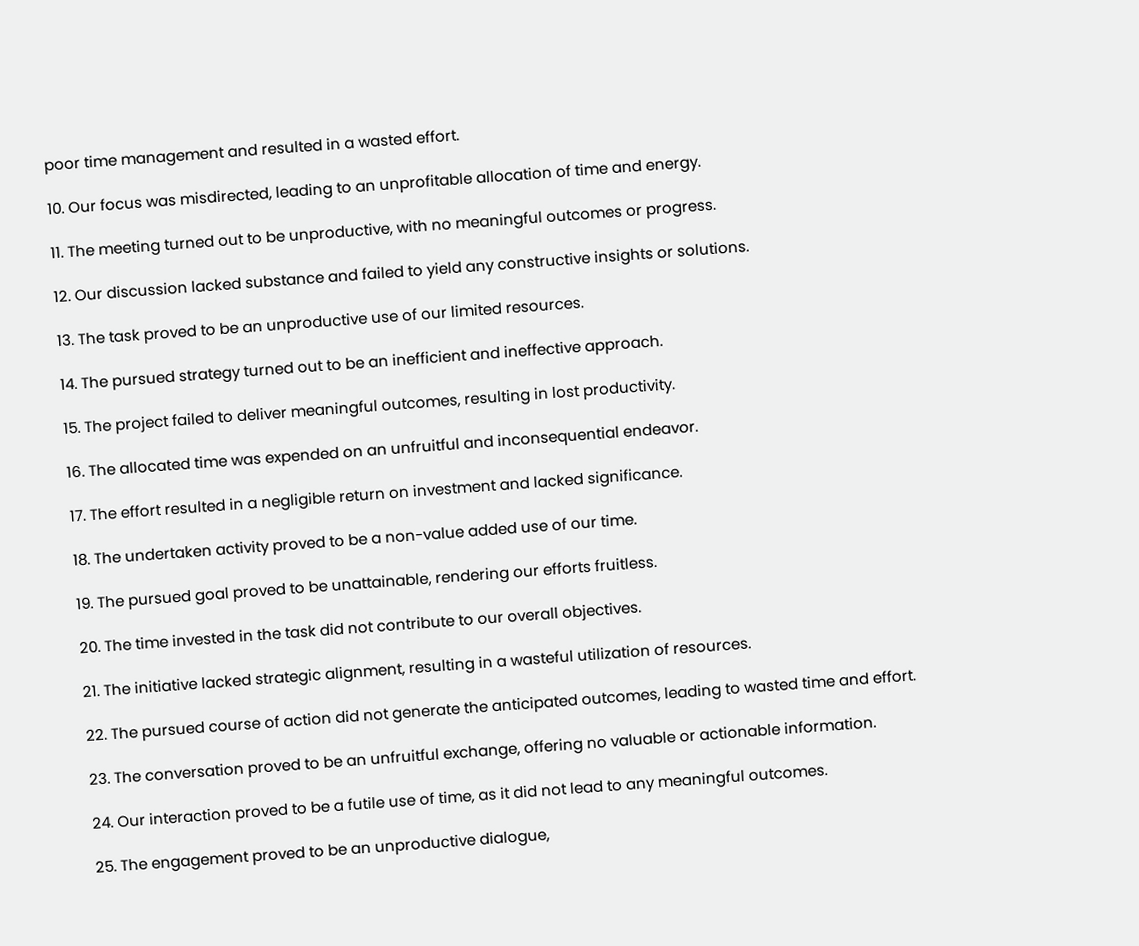poor time management and resulted in a wasted effort.

10. Our focus was misdirected, leading to an unprofitable allocation of time and energy.

11. The meeting turned out to be unproductive, with no meaningful outcomes or progress.

12. Our discussion lacked substance and failed to yield any constructive insights or solutions.

13. The task proved to be an unproductive use of our limited resources.

14. The pursued strategy turned out to be an inefficient and ineffective approach.

15. The project failed to deliver meaningful outcomes, resulting in lost productivity.

16. The allocated time was expended on an unfruitful and inconsequential endeavor.

17. The effort resulted in a negligible return on investment and lacked significance.

18. The undertaken activity proved to be a non-value added use of our time.

19. The pursued goal proved to be unattainable, rendering our efforts fruitless.

20. The time invested in the task did not contribute to our overall objectives.

21. The initiative lacked strategic alignment, resulting in a wasteful utilization of resources.

22. The pursued course of action did not generate the anticipated outcomes, leading to wasted time and effort.

23. The conversation proved to be an unfruitful exchange, offering no valuable or actionable information.

24. Our interaction proved to be a futile use of time, as it did not lead to any meaningful outcomes.

25. The engagement proved to be an unproductive dialogue,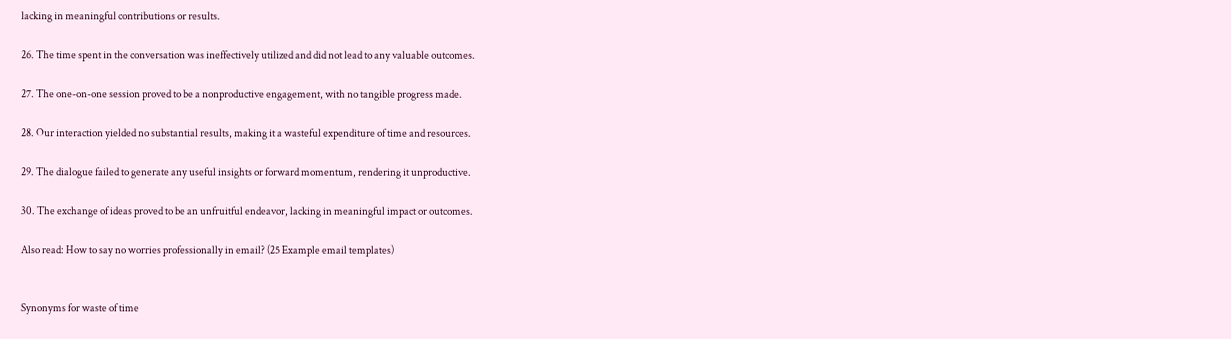lacking in meaningful contributions or results.

26. The time spent in the conversation was ineffectively utilized and did not lead to any valuable outcomes.

27. The one-on-one session proved to be a nonproductive engagement, with no tangible progress made.

28. Our interaction yielded no substantial results, making it a wasteful expenditure of time and resources.

29. The dialogue failed to generate any useful insights or forward momentum, rendering it unproductive.

30. The exchange of ideas proved to be an unfruitful endeavor, lacking in meaningful impact or outcomes.

Also read: How to say no worries professionally in email? (25 Example email templates)


Synonyms for waste of time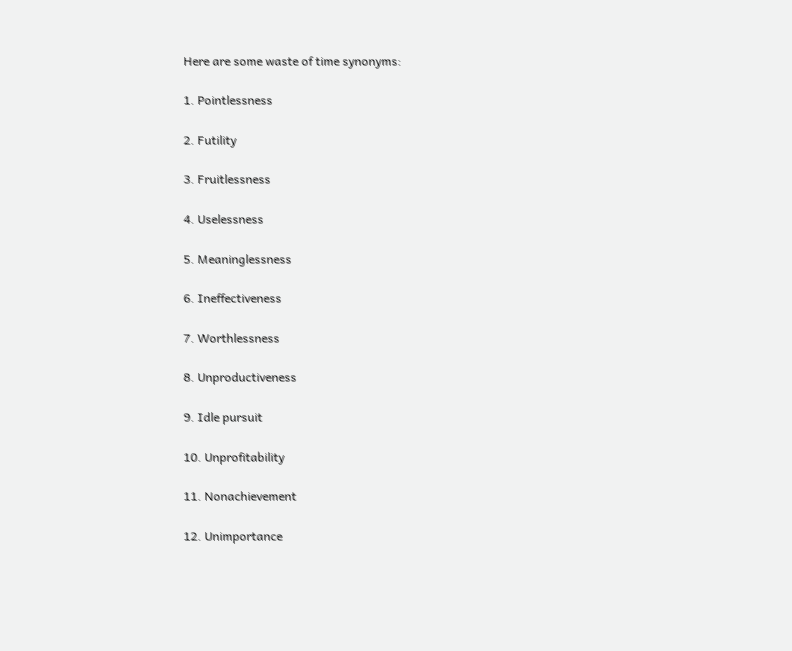Here are some waste of time synonyms:

1. Pointlessness

2. Futility

3. Fruitlessness

4. Uselessness

5. Meaninglessness

6. Ineffectiveness

7. Worthlessness

8. Unproductiveness

9. Idle pursuit

10. Unprofitability

11. Nonachievement

12. Unimportance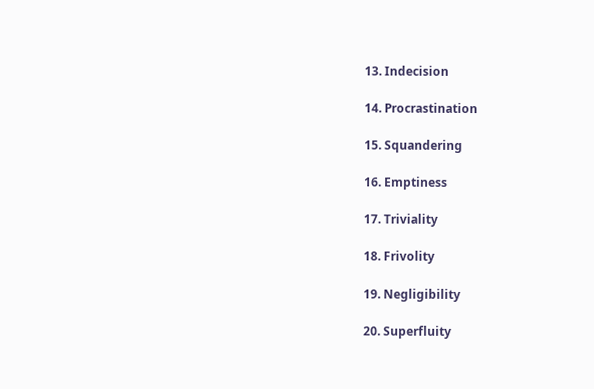13. Indecision

14. Procrastination

15. Squandering

16. Emptiness

17. Triviality

18. Frivolity

19. Negligibility

20. Superfluity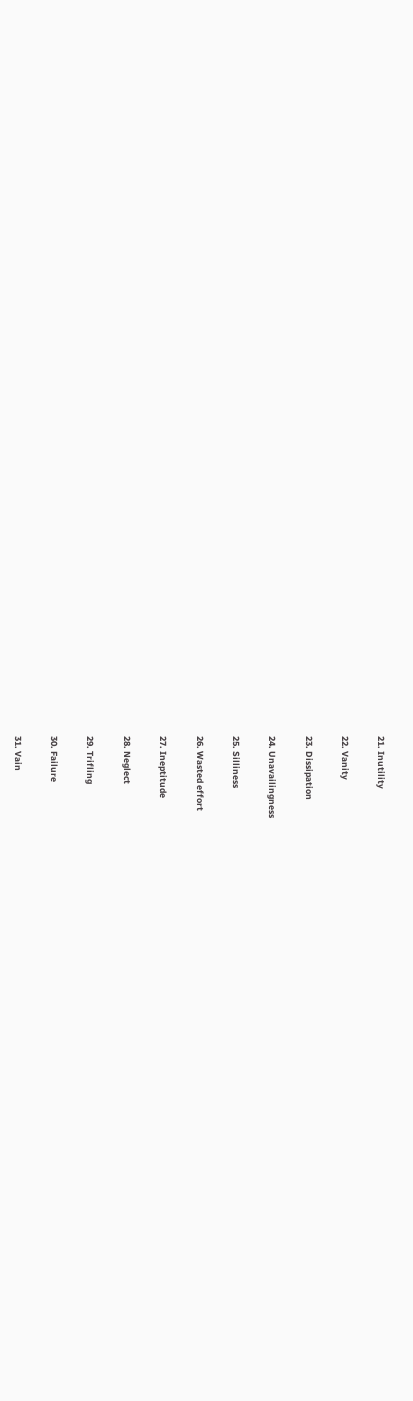21. Inutility

22. Vanity

23. Dissipation

24. Unavailingness

25. Silliness

26. Wasted effort

27. Ineptitude

28. Neglect

29. Trifling

30. Failure

31. Vain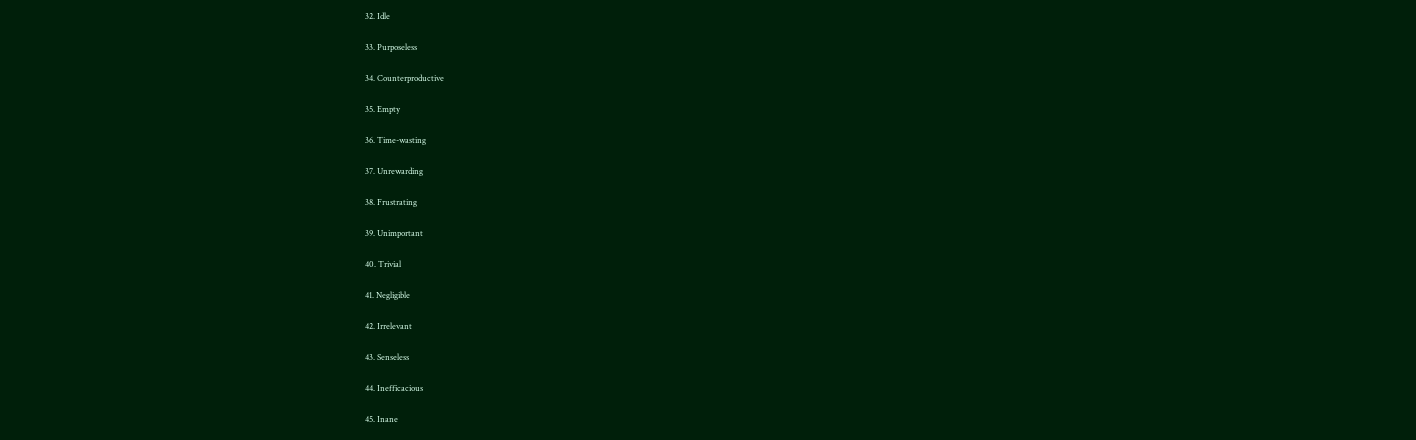32. Idle

33. Purposeless

34. Counterproductive

35. Empty

36. Time-wasting

37. Unrewarding

38. Frustrating

39. Unimportant

40. Trivial

41. Negligible

42. Irrelevant

43. Senseless

44. Inefficacious

45. Inane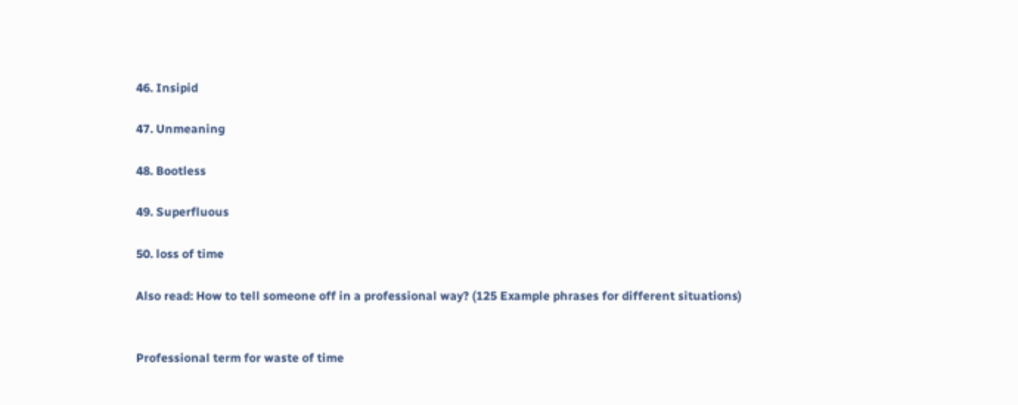46. Insipid

47. Unmeaning

48. Bootless

49. Superfluous

50. loss of time

Also read: How to tell someone off in a professional way? (125 Example phrases for different situations)


Professional term for waste of time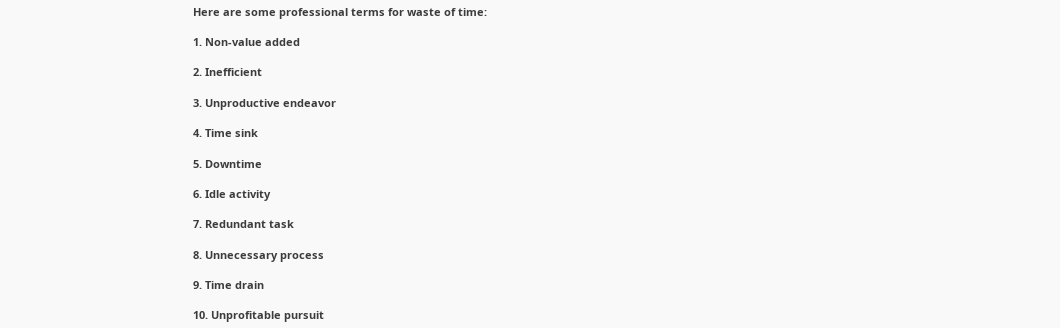Here are some professional terms for waste of time:

1. Non-value added

2. Inefficient

3. Unproductive endeavor

4. Time sink

5. Downtime

6. Idle activity

7. Redundant task

8. Unnecessary process

9. Time drain

10. Unprofitable pursuit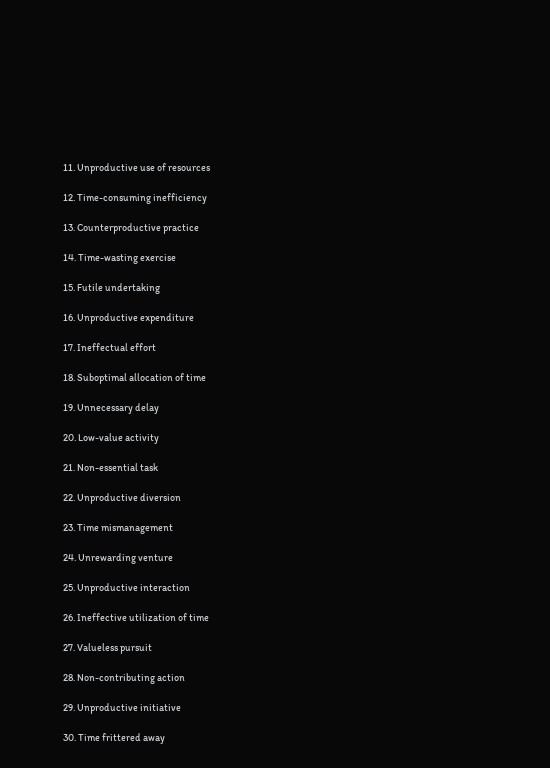11. Unproductive use of resources

12. Time-consuming inefficiency

13. Counterproductive practice

14. Time-wasting exercise

15. Futile undertaking

16. Unproductive expenditure

17. Ineffectual effort

18. Suboptimal allocation of time

19. Unnecessary delay

20. Low-value activity

21. Non-essential task

22. Unproductive diversion

23. Time mismanagement

24. Unrewarding venture

25. Unproductive interaction

26. Ineffective utilization of time

27. Valueless pursuit

28. Non-contributing action

29. Unproductive initiative

30. Time frittered away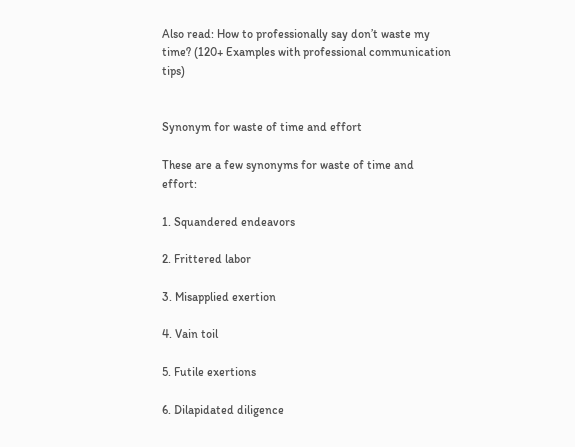Also read: How to professionally say don’t waste my time? (120+ Examples with professional communication tips)


Synonym for waste of time and effort

These are a few synonyms for waste of time and effort:

1. Squandered endeavors

2. Frittered labor

3. Misapplied exertion

4. Vain toil

5. Futile exertions

6. Dilapidated diligence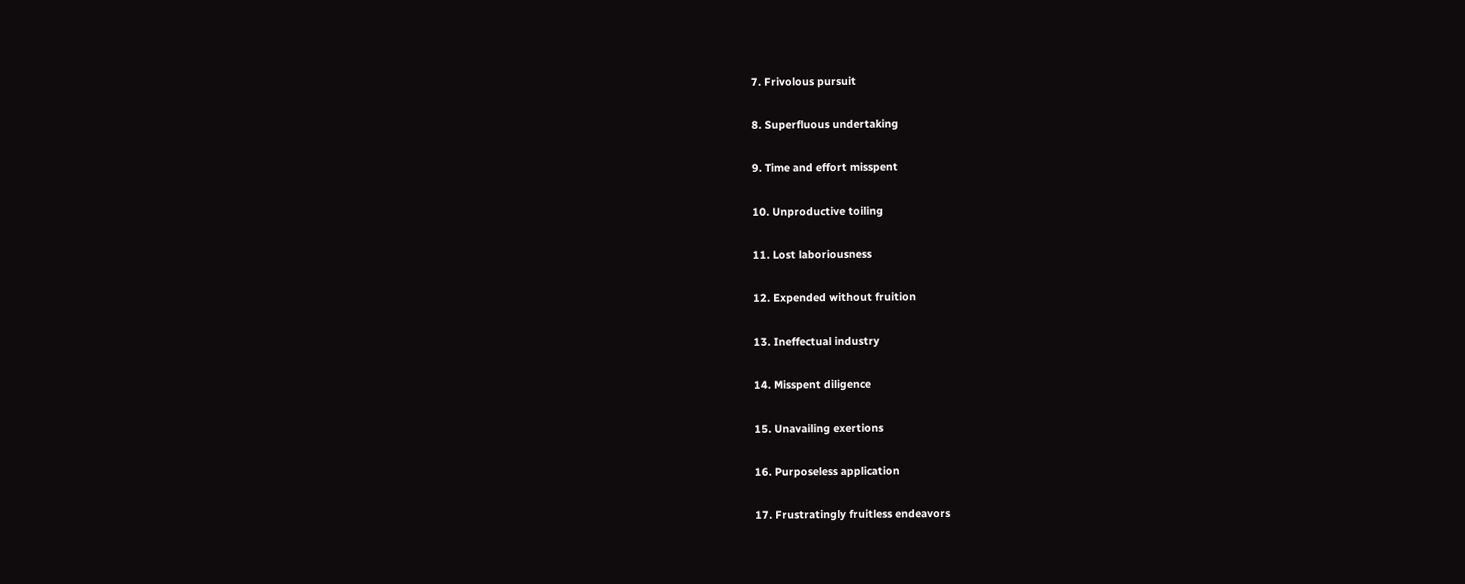7. Frivolous pursuit

8. Superfluous undertaking

9. Time and effort misspent

10. Unproductive toiling

11. Lost laboriousness

12. Expended without fruition

13. Ineffectual industry

14. Misspent diligence

15. Unavailing exertions

16. Purposeless application

17. Frustratingly fruitless endeavors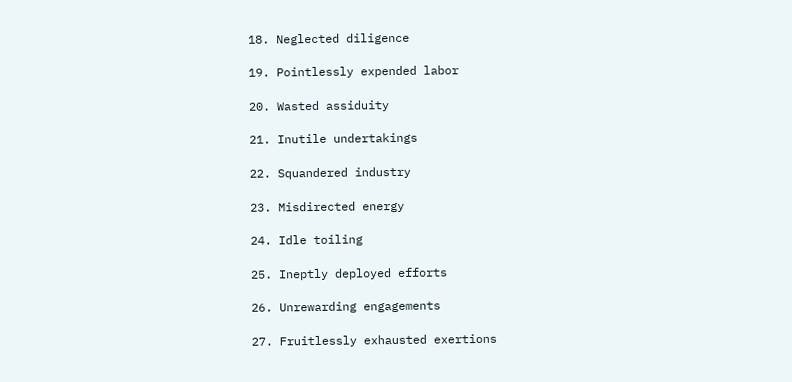18. Neglected diligence

19. Pointlessly expended labor

20. Wasted assiduity

21. Inutile undertakings

22. Squandered industry

23. Misdirected energy

24. Idle toiling

25. Ineptly deployed efforts

26. Unrewarding engagements

27. Fruitlessly exhausted exertions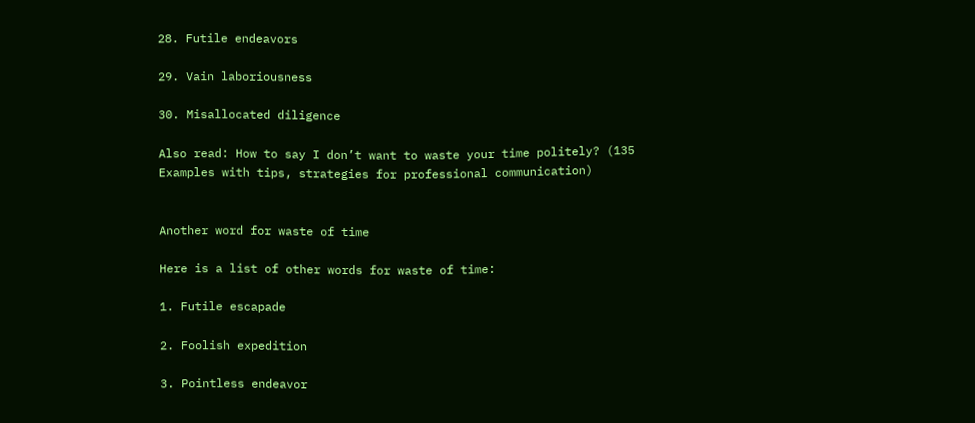28. Futile endeavors

29. Vain laboriousness

30. Misallocated diligence

Also read: How to say I don’t want to waste your time politely? (135 Examples with tips, strategies for professional communication)


Another word for waste of time

Here is a list of other words for waste of time:

1. Futile escapade

2. Foolish expedition

3. Pointless endeavor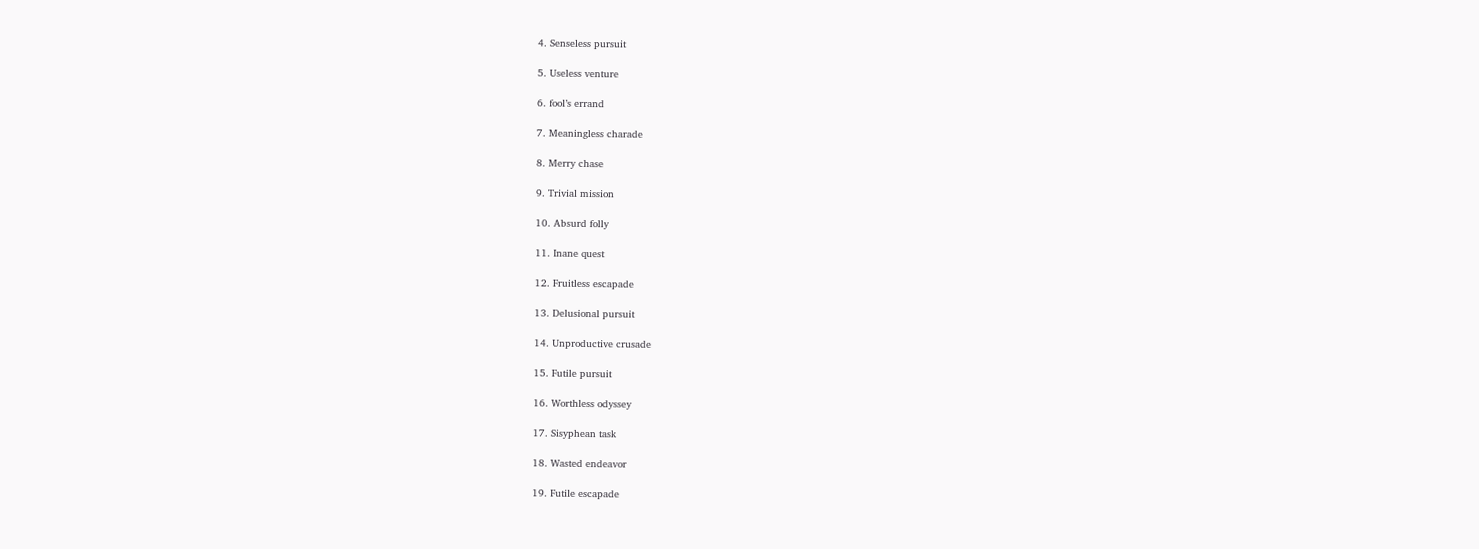4. Senseless pursuit

5. Useless venture

6. fool’s errand

7. Meaningless charade

8. Merry chase

9. Trivial mission

10. Absurd folly

11. Inane quest

12. Fruitless escapade

13. Delusional pursuit

14. Unproductive crusade

15. Futile pursuit

16. Worthless odyssey

17. Sisyphean task

18. Wasted endeavor

19. Futile escapade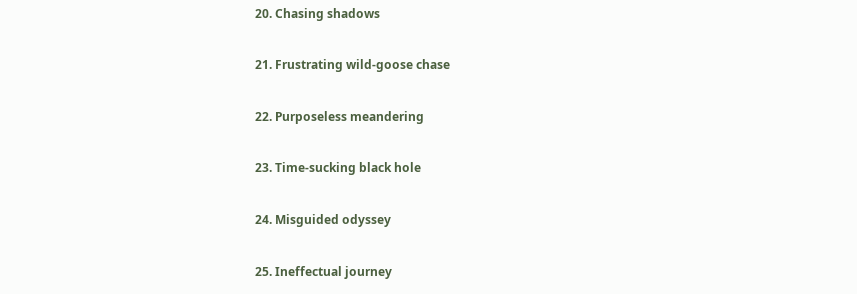20. Chasing shadows

21. Frustrating wild-goose chase

22. Purposeless meandering

23. Time-sucking black hole

24. Misguided odyssey

25. Ineffectual journey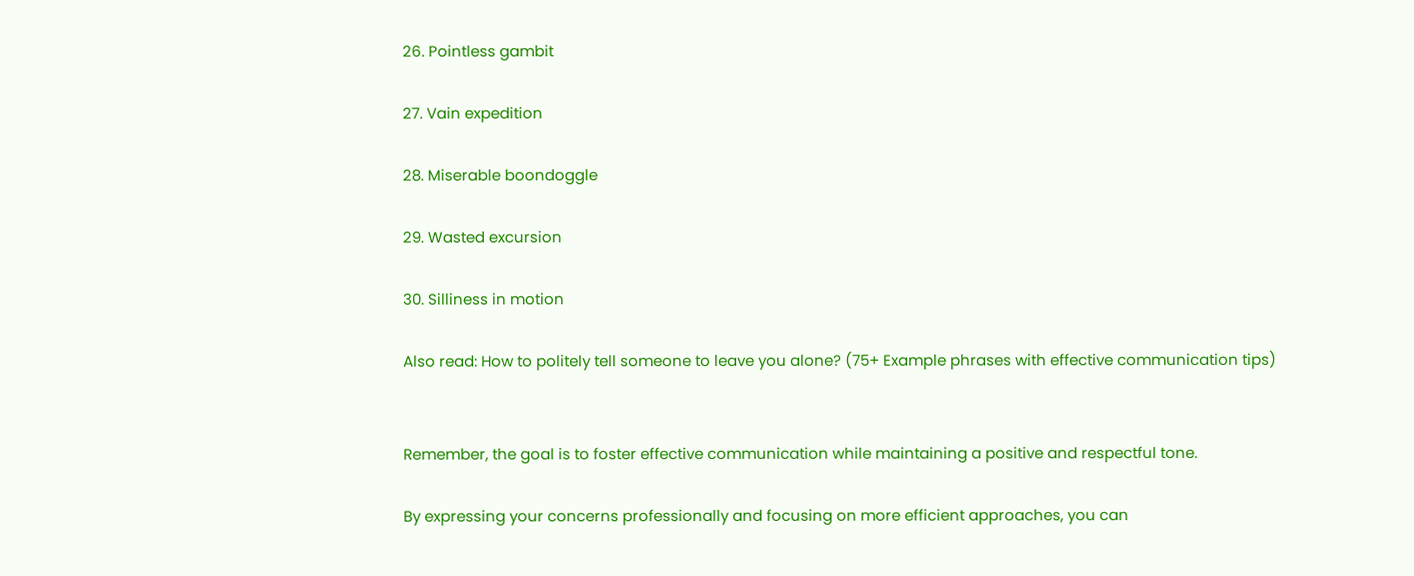26. Pointless gambit

27. Vain expedition

28. Miserable boondoggle

29. Wasted excursion

30. Silliness in motion

Also read: How to politely tell someone to leave you alone? (75+ Example phrases with effective communication tips)


Remember, the goal is to foster effective communication while maintaining a positive and respectful tone.

By expressing your concerns professionally and focusing on more efficient approaches, you can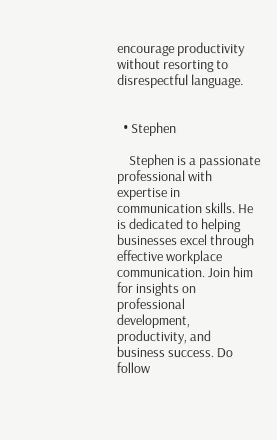encourage productivity without resorting to disrespectful language.


  • Stephen

    Stephen is a passionate professional with expertise in communication skills. He is dedicated to helping businesses excel through effective workplace communication. Join him for insights on professional development, productivity, and business success. Do follow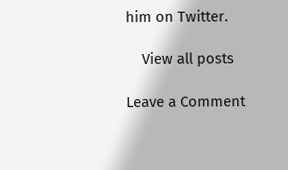him on Twitter.

    View all posts

Leave a Comment